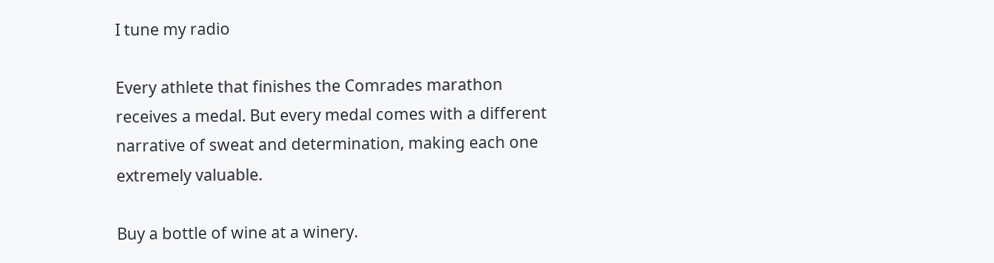I tune my radio

Every athlete that finishes the Comrades marathon receives a medal. But every medal comes with a different narrative of sweat and determination, making each one extremely valuable.

Buy a bottle of wine at a winery.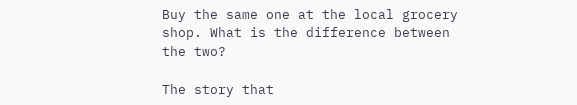Buy the same one at the local grocery shop. What is the difference between the two?

The story that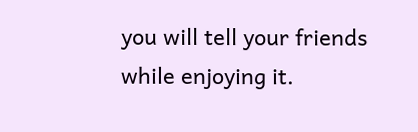you will tell your friends while enjoying it.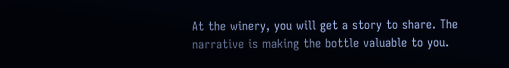At the winery, you will get a story to share. The narrative is making the bottle valuable to you.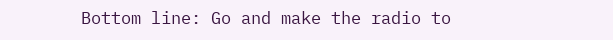Bottom line: Go and make the radio to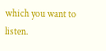which you want to listen.